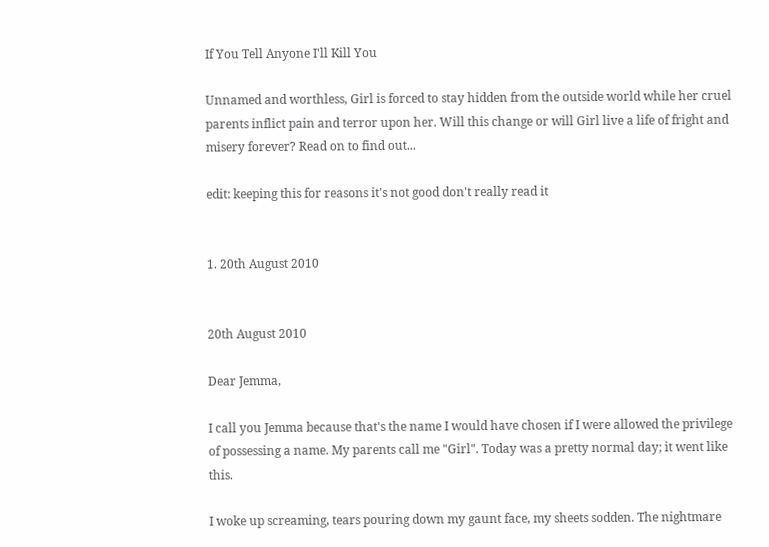If You Tell Anyone I'll Kill You

Unnamed and worthless, Girl is forced to stay hidden from the outside world while her cruel parents inflict pain and terror upon her. Will this change or will Girl live a life of fright and misery forever? Read on to find out...

edit: keeping this for reasons it's not good don't really read it


1. 20th August 2010


20th August 2010

Dear Jemma,

I call you Jemma because that's the name I would have chosen if I were allowed the privilege of possessing a name. My parents call me "Girl". Today was a pretty normal day; it went like this.

I woke up screaming, tears pouring down my gaunt face, my sheets sodden. The nightmare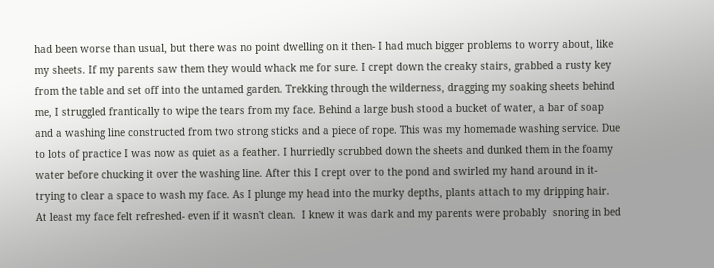had been worse than usual, but there was no point dwelling on it then- I had much bigger problems to worry about, like my sheets. If my parents saw them they would whack me for sure. I crept down the creaky stairs, grabbed a rusty key from the table and set off into the untamed garden. Trekking through the wilderness, dragging my soaking sheets behind me, I struggled frantically to wipe the tears from my face. Behind a large bush stood a bucket of water, a bar of soap and a washing line constructed from two strong sticks and a piece of rope. This was my homemade washing service. Due to lots of practice I was now as quiet as a feather. I hurriedly scrubbed down the sheets and dunked them in the foamy water before chucking it over the washing line. After this I crept over to the pond and swirled my hand around in it- trying to clear a space to wash my face. As I plunge my head into the murky depths, plants attach to my dripping hair. At least my face felt refreshed- even if it wasn't clean.  I knew it was dark and my parents were probably  snoring in bed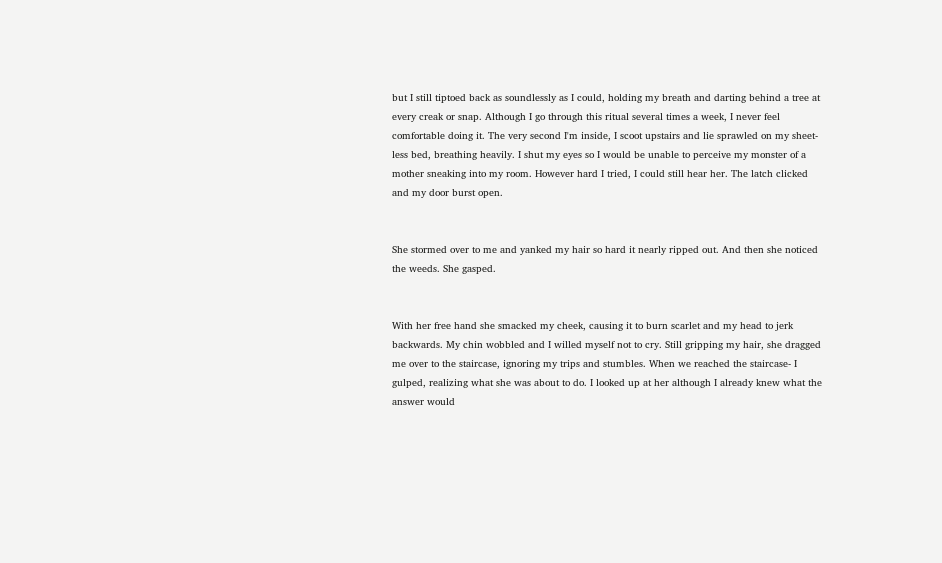but I still tiptoed back as soundlessly as I could, holding my breath and darting behind a tree at every creak or snap. Although I go through this ritual several times a week, I never feel comfortable doing it. The very second I'm inside, I scoot upstairs and lie sprawled on my sheet-less bed, breathing heavily. I shut my eyes so I would be unable to perceive my monster of a mother sneaking into my room. However hard I tried, I could still hear her. The latch clicked and my door burst open.


She stormed over to me and yanked my hair so hard it nearly ripped out. And then she noticed the weeds. She gasped.


With her free hand she smacked my cheek, causing it to burn scarlet and my head to jerk backwards. My chin wobbled and I willed myself not to cry. Still gripping my hair, she dragged me over to the staircase, ignoring my trips and stumbles. When we reached the staircase- I gulped, realizing what she was about to do. I looked up at her although I already knew what the answer would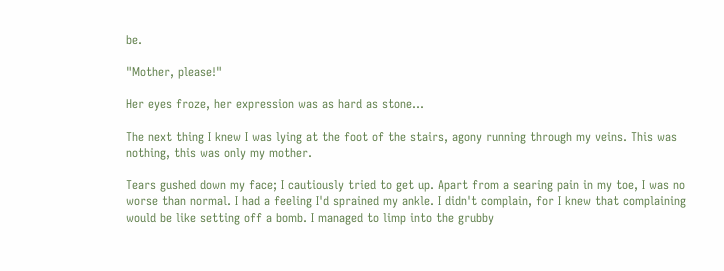be.

"Mother, please!"

Her eyes froze, her expression was as hard as stone...

The next thing I knew I was lying at the foot of the stairs, agony running through my veins. This was nothing, this was only my mother.

Tears gushed down my face; I cautiously tried to get up. Apart from a searing pain in my toe, I was no worse than normal. I had a feeling I'd sprained my ankle. I didn't complain, for I knew that complaining would be like setting off a bomb. I managed to limp into the grubby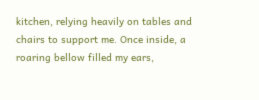kitchen, relying heavily on tables and chairs to support me. Once inside, a roaring bellow filled my ears,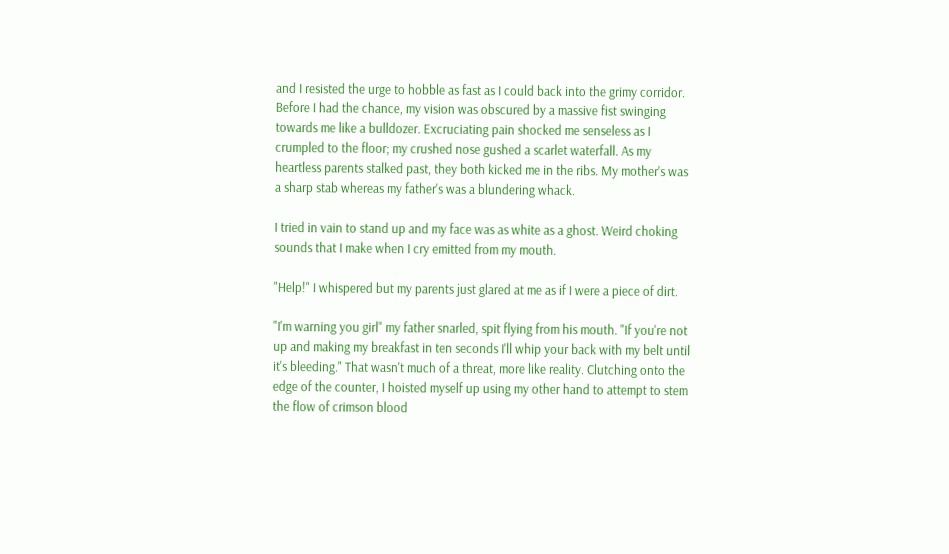and I resisted the urge to hobble as fast as I could back into the grimy corridor. Before I had the chance, my vision was obscured by a massive fist swinging towards me like a bulldozer. Excruciating pain shocked me senseless as I crumpled to the floor; my crushed nose gushed a scarlet waterfall. As my heartless parents stalked past, they both kicked me in the ribs. My mother's was a sharp stab whereas my father's was a blundering whack.

I tried in vain to stand up and my face was as white as a ghost. Weird choking sounds that I make when I cry emitted from my mouth.

"Help!" I whispered but my parents just glared at me as if I were a piece of dirt.

"I'm warning you girl" my father snarled, spit flying from his mouth. "If you're not up and making my breakfast in ten seconds I'll whip your back with my belt until it's bleeding." That wasn't much of a threat, more like reality. Clutching onto the edge of the counter, I hoisted myself up using my other hand to attempt to stem the flow of crimson blood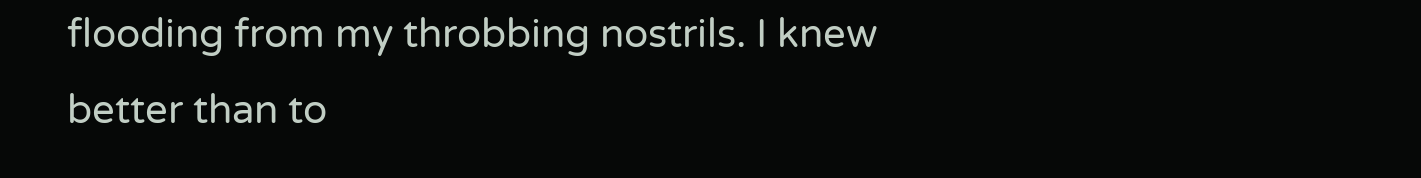flooding from my throbbing nostrils. I knew better than to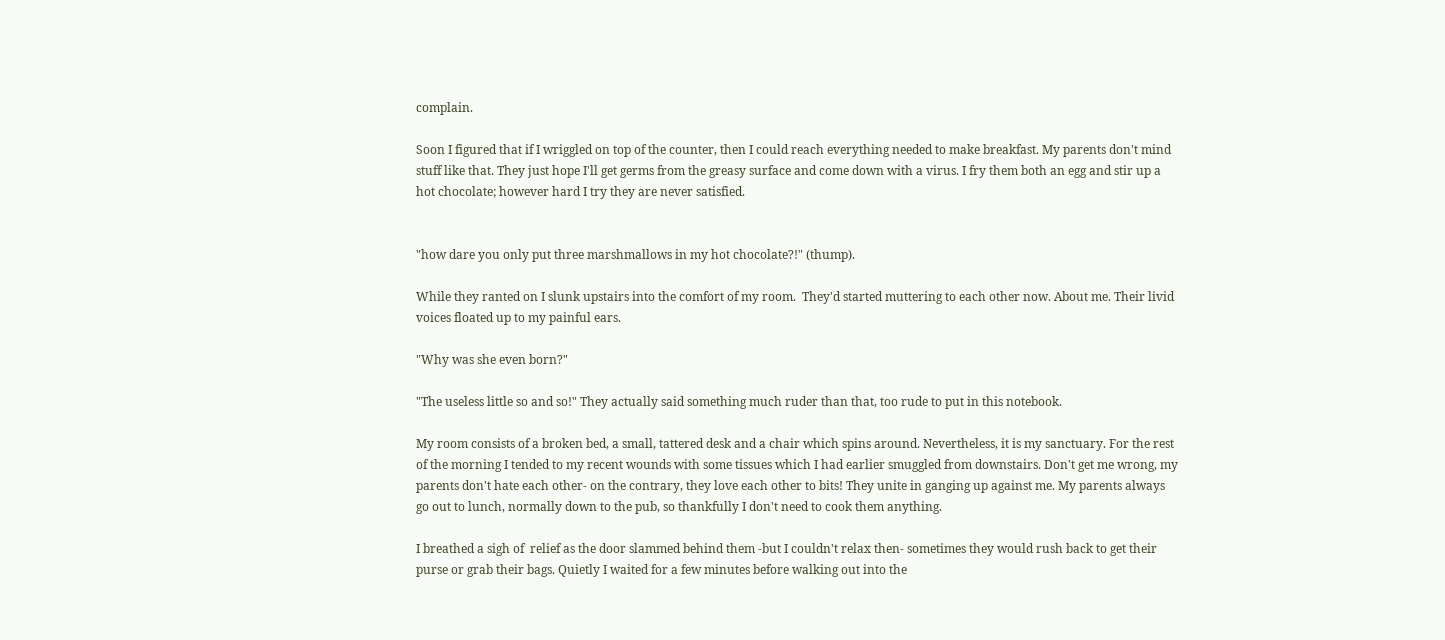complain.

Soon I figured that if I wriggled on top of the counter, then I could reach everything needed to make breakfast. My parents don't mind stuff like that. They just hope I'll get germs from the greasy surface and come down with a virus. I fry them both an egg and stir up a hot chocolate; however hard I try they are never satisfied.


"how dare you only put three marshmallows in my hot chocolate?!" (thump).

While they ranted on I slunk upstairs into the comfort of my room.  They'd started muttering to each other now. About me. Their livid voices floated up to my painful ears.

"Why was she even born?"

"The useless little so and so!" They actually said something much ruder than that, too rude to put in this notebook.

My room consists of a broken bed, a small, tattered desk and a chair which spins around. Nevertheless, it is my sanctuary. For the rest of the morning I tended to my recent wounds with some tissues which I had earlier smuggled from downstairs. Don't get me wrong, my parents don't hate each other- on the contrary, they love each other to bits! They unite in ganging up against me. My parents always go out to lunch, normally down to the pub, so thankfully I don't need to cook them anything.

I breathed a sigh of  relief as the door slammed behind them -but I couldn't relax then- sometimes they would rush back to get their purse or grab their bags. Quietly I waited for a few minutes before walking out into the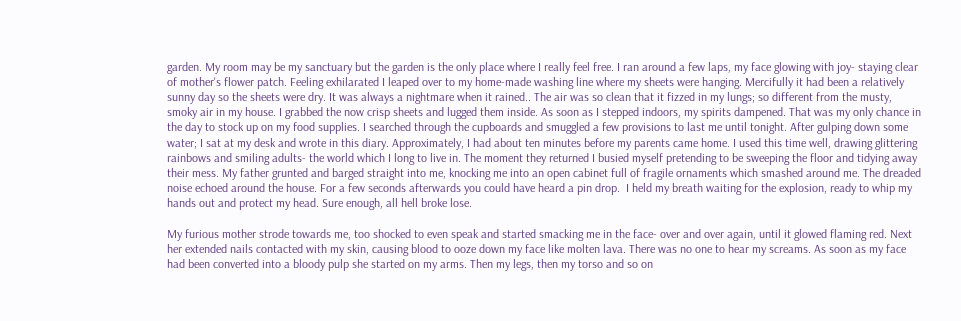garden. My room may be my sanctuary but the garden is the only place where I really feel free. I ran around a few laps, my face glowing with joy- staying clear of mother's flower patch. Feeling exhilarated I leaped over to my home-made washing line where my sheets were hanging. Mercifully it had been a relatively sunny day so the sheets were dry. It was always a nightmare when it rained.. The air was so clean that it fizzed in my lungs; so different from the musty, smoky air in my house. I grabbed the now crisp sheets and lugged them inside. As soon as I stepped indoors, my spirits dampened. That was my only chance in the day to stock up on my food supplies. I searched through the cupboards and smuggled a few provisions to last me until tonight. After gulping down some water; I sat at my desk and wrote in this diary. Approximately, I had about ten minutes before my parents came home. I used this time well, drawing glittering rainbows and smiling adults- the world which I long to live in. The moment they returned I busied myself pretending to be sweeping the floor and tidying away their mess. My father grunted and barged straight into me, knocking me into an open cabinet full of fragile ornaments which smashed around me. The dreaded noise echoed around the house. For a few seconds afterwards you could have heard a pin drop.  I held my breath waiting for the explosion, ready to whip my hands out and protect my head. Sure enough, all hell broke lose.

My furious mother strode towards me, too shocked to even speak and started smacking me in the face- over and over again, until it glowed flaming red. Next her extended nails contacted with my skin, causing blood to ooze down my face like molten lava. There was no one to hear my screams. As soon as my face had been converted into a bloody pulp she started on my arms. Then my legs, then my torso and so on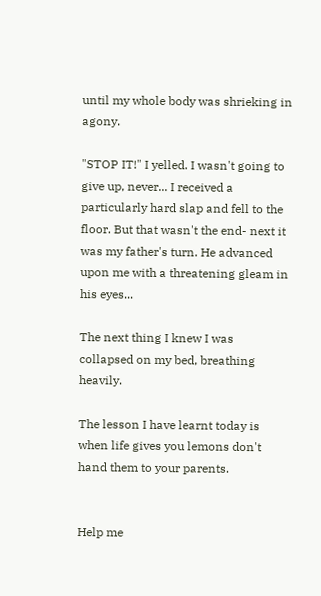until my whole body was shrieking in agony.

"STOP IT!" I yelled. I wasn't going to give up, never... I received a particularly hard slap and fell to the floor. But that wasn't the end- next it was my father's turn. He advanced upon me with a threatening gleam in his eyes...

The next thing I knew I was collapsed on my bed, breathing heavily.

The lesson I have learnt today is when life gives you lemons don't hand them to your parents.


Help me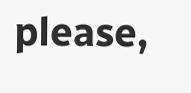please,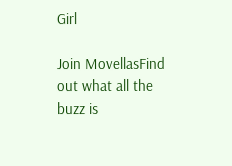Girl

Join MovellasFind out what all the buzz is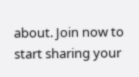about. Join now to start sharing your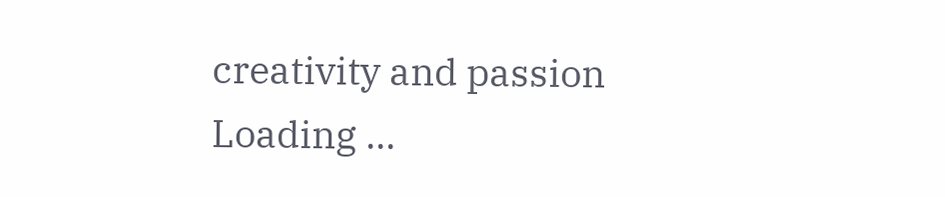creativity and passion
Loading ...